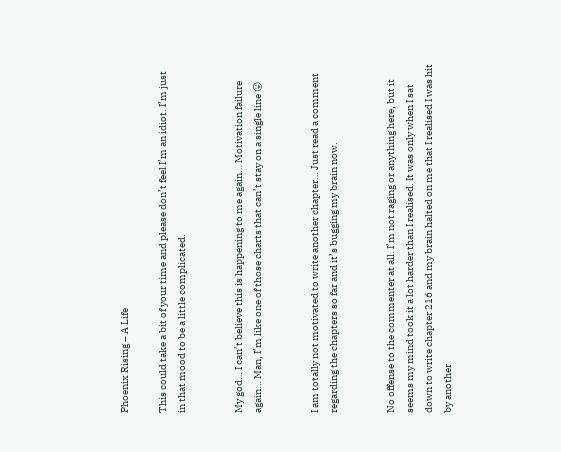Phoenix Rising – A Life

This could take a bit of your time and please don’t feel I’m an idiot. I’m just in that mood to be a little complicated.


My god… I can’t believe this is happening to me again… Motivation failure again… Man, I’m like one of those charts that can’t stay on a single line 😛


I am totally not motivated to write another chapter… Just read a comment regarding the chapters so far and it’s bugging my brain now.


No offense to the commenter at all. I’m not raging or anything here, but it seems my mind took it a lot harder than I realised. It was only when I sat down to write chapter 216 and my brain halted on me that I realised I was hit by another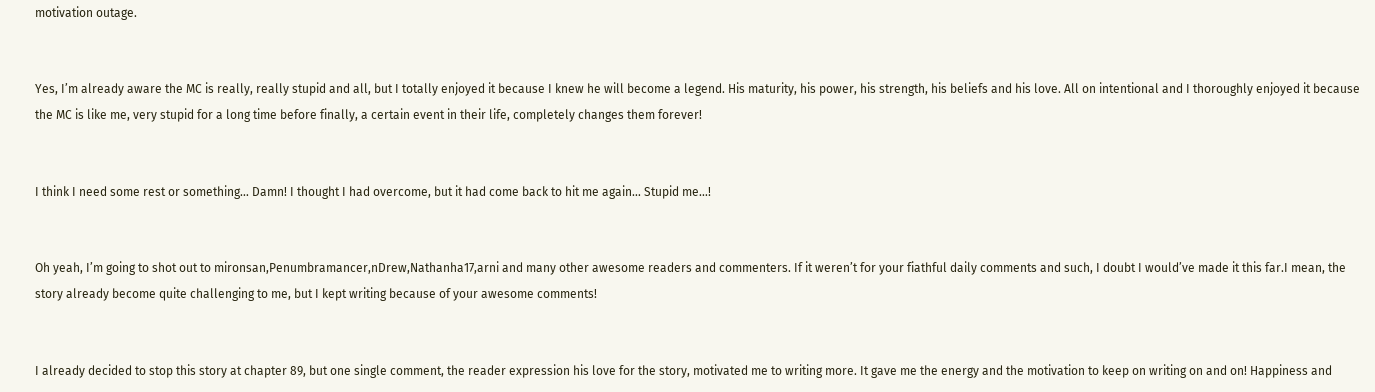motivation outage.


Yes, I’m already aware the MC is really, really stupid and all, but I totally enjoyed it because I knew he will become a legend. His maturity, his power, his strength, his beliefs and his love. All on intentional and I thoroughly enjoyed it because the MC is like me, very stupid for a long time before finally, a certain event in their life, completely changes them forever!


I think I need some rest or something… Damn! I thought I had overcome, but it had come back to hit me again… Stupid me…!


Oh yeah, I’m going to shot out to mironsan,Penumbramancer,nDrew,Nathanha17,arni and many other awesome readers and commenters. If it weren’t for your fiathful daily comments and such, I doubt I would’ve made it this far.I mean, the story already become quite challenging to me, but I kept writing because of your awesome comments!


I already decided to stop this story at chapter 89, but one single comment, the reader expression his love for the story, motivated me to writing more. It gave me the energy and the motivation to keep on writing on and on! Happiness and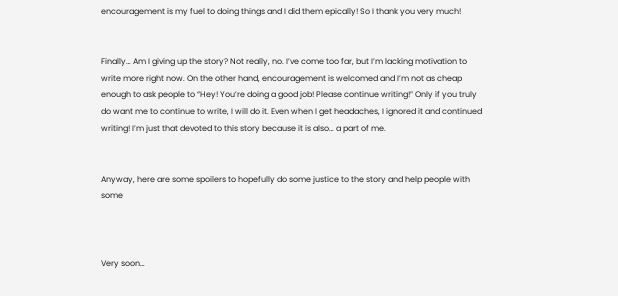encouragement is my fuel to doing things and I did them epically! So I thank you very much!


Finally… Am I giving up the story? Not really, no. I’ve come too far, but I’m lacking motivation to write more right now. On the other hand, encouragement is welcomed and I’m not as cheap enough to ask people to “Hey! You’re doing a good job! Please continue writing!” Only if you truly do want me to continue to write, I will do it. Even when I get headaches, I ignored it and continued writing! I’m just that devoted to this story because it is also… a part of me.


Anyway, here are some spoilers to hopefully do some justice to the story and help people with some



Very soon…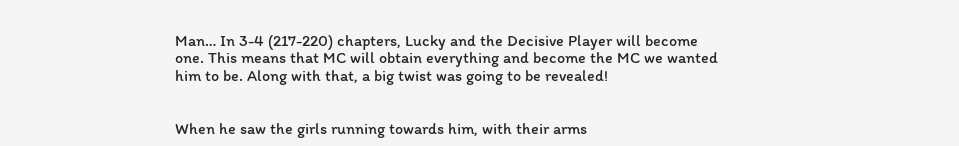Man… In 3-4 (217-220) chapters, Lucky and the Decisive Player will become one. This means that MC will obtain everything and become the MC we wanted him to be. Along with that, a big twist was going to be revealed!


When he saw the girls running towards him, with their arms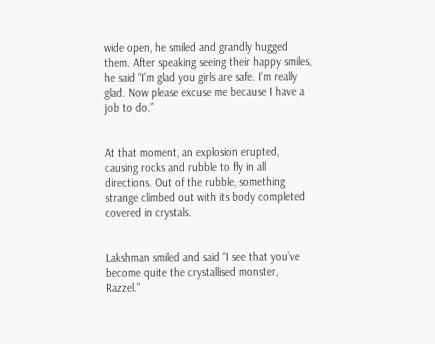wide open, he smiled and grandly hugged them. After speaking seeing their happy smiles, he said “I’m glad you girls are safe. I’m really glad. Now please excuse me because I have a job to do.”


At that moment, an explosion erupted, causing rocks and rubble to fly in all directions. Out of the rubble, something strange climbed out with its body completed covered in crystals.


Lakshman smiled and said “I see that you’ve become quite the crystallised monster, Razzel.”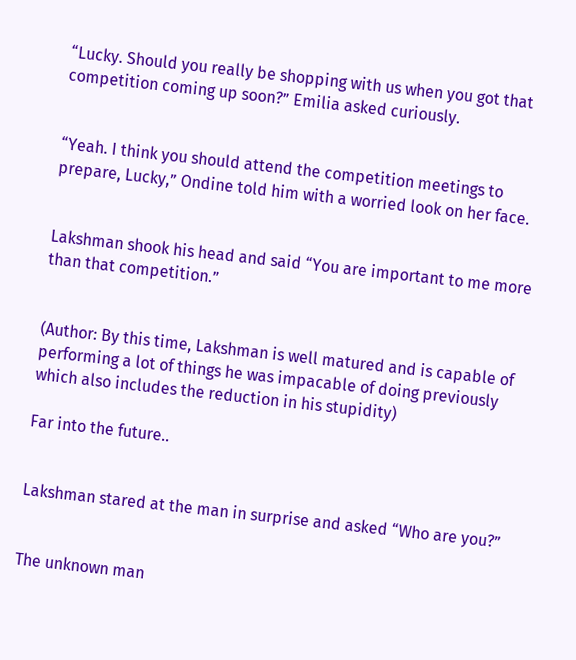“Lucky. Should you really be shopping with us when you got that competition coming up soon?” Emilia asked curiously.


“Yeah. I think you should attend the competition meetings to prepare, Lucky,” Ondine told him with a worried look on her face.


Lakshman shook his head and said “You are important to me more than that competition.”


(Author: By this time, Lakshman is well matured and is capable of performing a lot of things he was impacable of doing previously which also includes the reduction in his stupidity)

Far into the future..


Lakshman stared at the man in surprise and asked “Who are you?”


The unknown man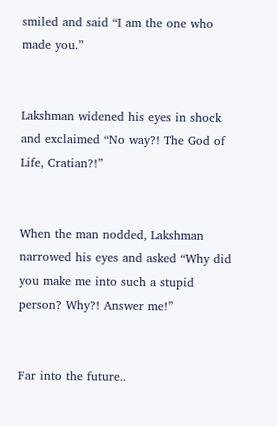smiled and said “I am the one who made you.”


Lakshman widened his eyes in shock and exclaimed “No way?! The God of Life, Cratian?!”


When the man nodded, Lakshman narrowed his eyes and asked “Why did you make me into such a stupid person? Why?! Answer me!”


Far into the future..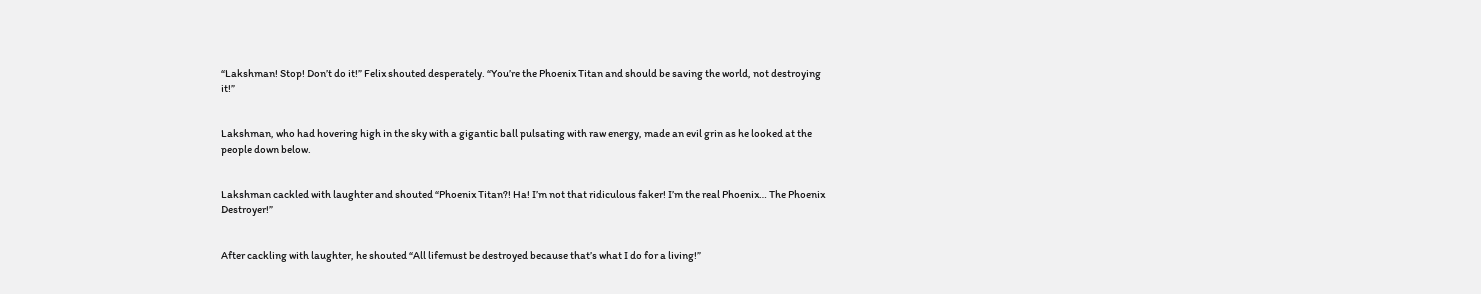“Lakshman! Stop! Don’t do it!” Felix shouted desperately. “You’re the Phoenix Titan and should be saving the world, not destroying it!”


Lakshman, who had hovering high in the sky with a gigantic ball pulsating with raw energy, made an evil grin as he looked at the people down below.


Lakshman cackled with laughter and shouted “Phoenix Titan?! Ha! I’m not that ridiculous faker! I’m the real Phoenix… The Phoenix Destroyer!”


After cackling with laughter, he shouted “All lifemust be destroyed because that’s what I do for a living!”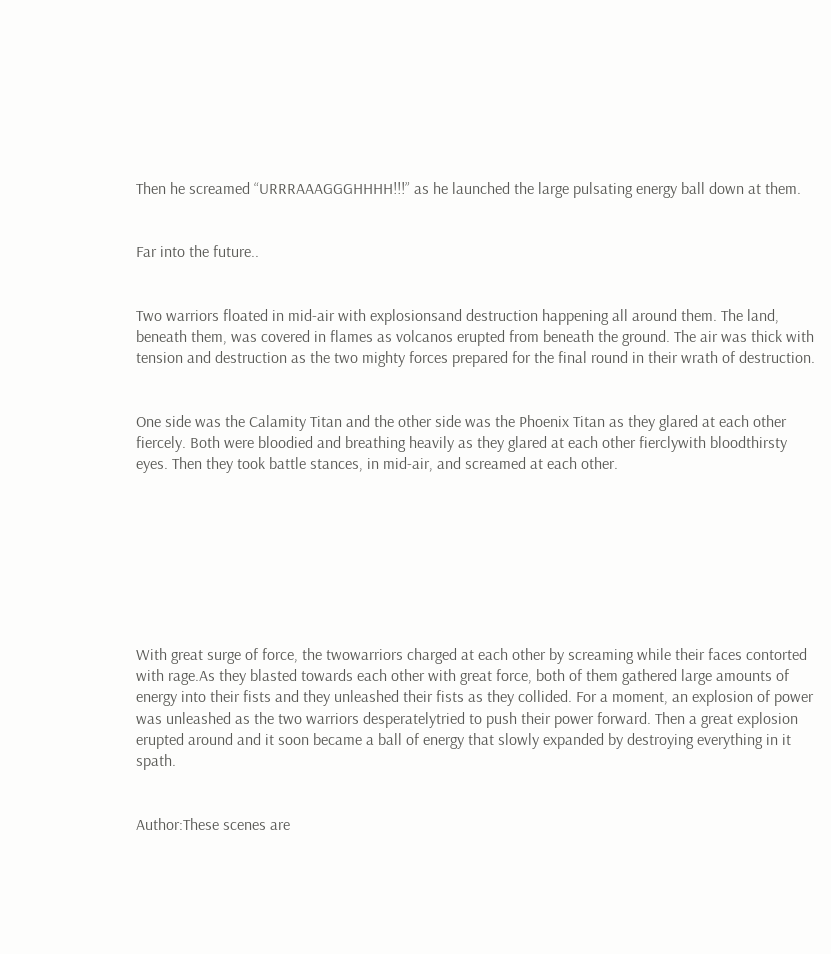Then he screamed “URRRAAAGGGHHHH!!!” as he launched the large pulsating energy ball down at them.


Far into the future..


Two warriors floated in mid-air with explosionsand destruction happening all around them. The land, beneath them, was covered in flames as volcanos erupted from beneath the ground. The air was thick with tension and destruction as the two mighty forces prepared for the final round in their wrath of destruction.


One side was the Calamity Titan and the other side was the Phoenix Titan as they glared at each other fiercely. Both were bloodied and breathing heavily as they glared at each other fierclywith bloodthirsty eyes. Then they took battle stances, in mid-air, and screamed at each other.








With great surge of force, the twowarriors charged at each other by screaming while their faces contorted with rage.As they blasted towards each other with great force, both of them gathered large amounts of energy into their fists and they unleashed their fists as they collided. For a moment, an explosion of power was unleashed as the two warriors desperatelytried to push their power forward. Then a great explosion erupted around and it soon became a ball of energy that slowly expanded by destroying everything in it spath.


Author:These scenes are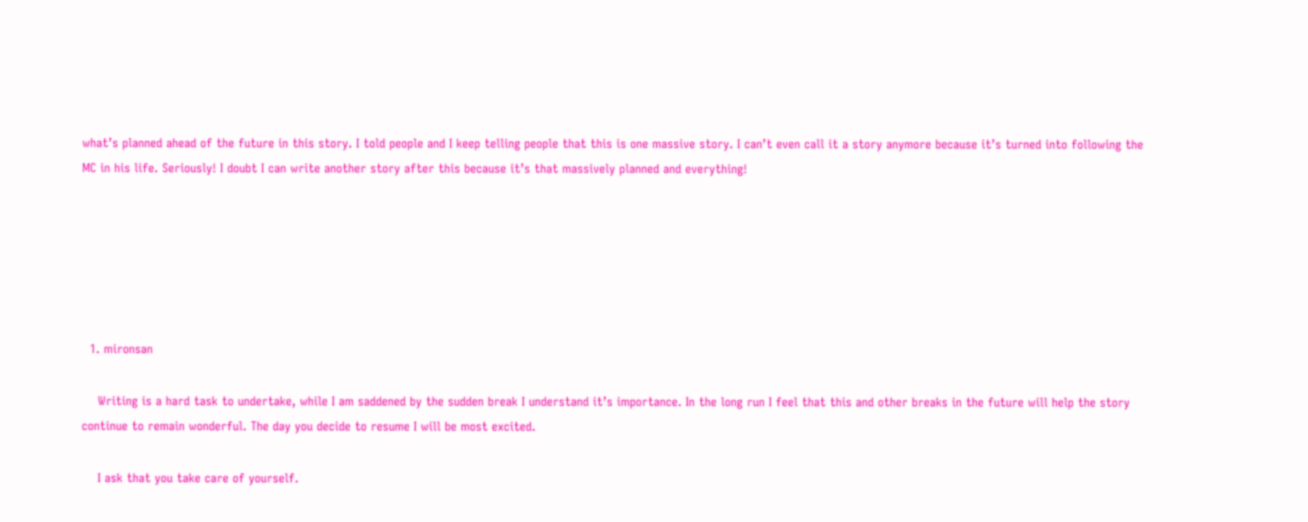what’s planned ahead of the future in this story. I told people and I keep telling people that this is one massive story. I can’t even call it a story anymore because it’s turned into following the MC in his life. Seriously! I doubt I can write another story after this because it’s that massively planned and everything!






  1. mironsan

    Writing is a hard task to undertake, while I am saddened by the sudden break I understand it’s importance. In the long run I feel that this and other breaks in the future will help the story continue to remain wonderful. The day you decide to resume I will be most excited.

    I ask that you take care of yourself.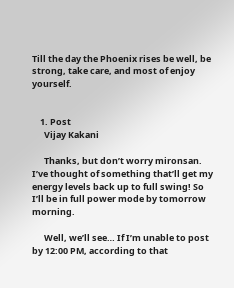Till the day the Phoenix rises be well, be strong, take care, and most of enjoy yourself.


    1. Post
      Vijay Kakani

      Thanks, but don’t worry mironsan. I’ve thought of something that’ll get my energy levels back up to full swing! So I’ll be in full power mode by tomorrow morning.

      Well, we’ll see… If I’m unable to post by 12:00 PM, according to that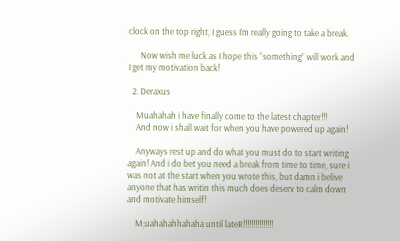clock on the top right, I guess I’m really going to take a break.

      Now wish me luck as I hope this “something” will work and I get my motivation back!

  2. Deraxus

    Muahahah i have finally come to the latest chapter!!!
    And now i shall wait for when you have powered up again!

    Anyways rest up and do what you must do to start writing again! And i do bet you need a break from time to time, sure i was not at the start when you wrote this, but damn i belive anyone that has writin this much does deserv to calm down and motivate himself!

    M;uahahahhahaha until lateR!!!!!!!!!!!!!!!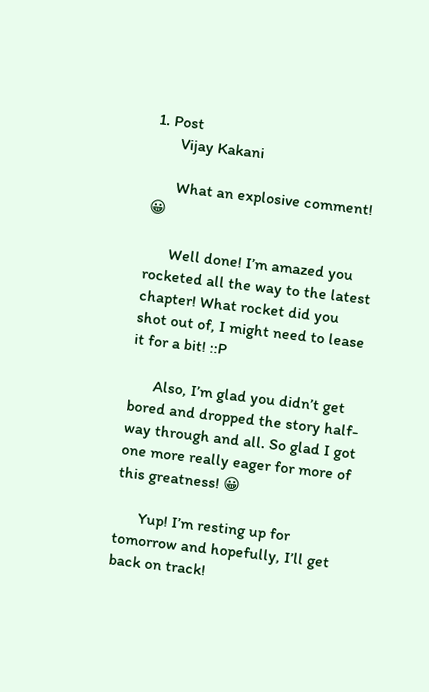1. Post
      Vijay Kakani

      What an explosive comment! 😀

      Well done! I’m amazed you rocketed all the way to the latest chapter! What rocket did you shot out of, I might need to lease it for a bit! ::P

      Also, I’m glad you didn’t get bored and dropped the story half-way through and all. So glad I got one more really eager for more of this greatness! 😀

      Yup! I’m resting up for tomorrow and hopefully, I’ll get back on track!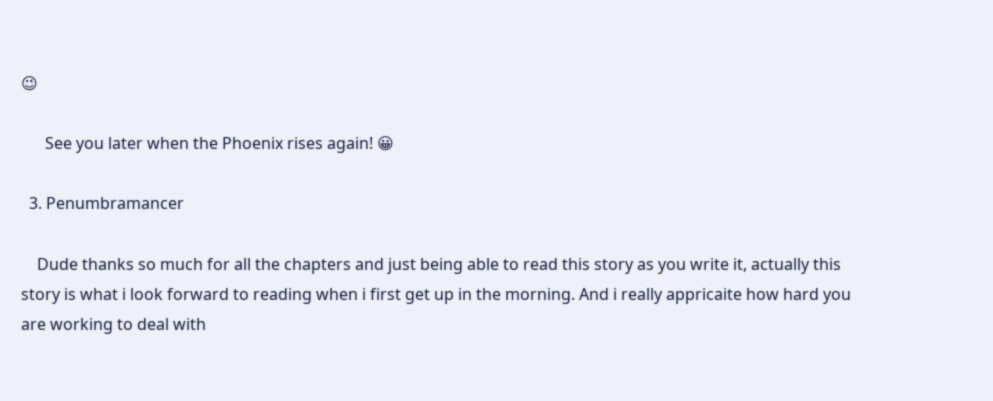😉

      See you later when the Phoenix rises again! 😀

  3. Penumbramancer

    Dude thanks so much for all the chapters and just being able to read this story as you write it, actually this story is what i look forward to reading when i first get up in the morning. And i really appricaite how hard you are working to deal with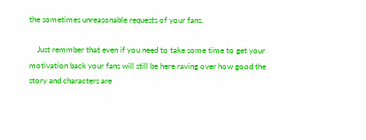the sometimes unreasonable requests of your fans.

    Just remmber that even if you need to take some time to get your motivation back your fans will still be here raving over how good the story and characters are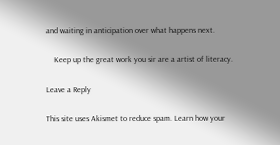and waiting in anticipation over what happens next.

    Keep up the great work you sir are a artist of literacy.

Leave a Reply

This site uses Akismet to reduce spam. Learn how your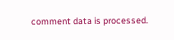comment data is processed.